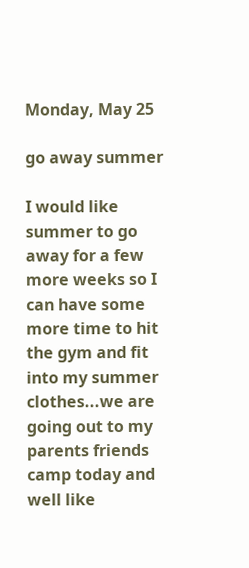Monday, May 25

go away summer

I would like summer to go away for a few more weeks so I can have some more time to hit the gym and fit into my summer clothes...we are going out to my parents friends camp today and well like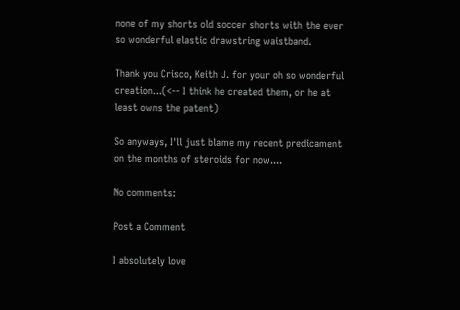none of my shorts old soccer shorts with the ever so wonderful elastic drawstring waistband.

Thank you Crisco, Keith J. for your oh so wonderful creation...(<-- I think he created them, or he at least owns the patent)

So anyways, I'll just blame my recent predicament on the months of steroids for now....

No comments:

Post a Comment

I absolutely love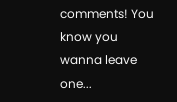comments! You know you wanna leave one...